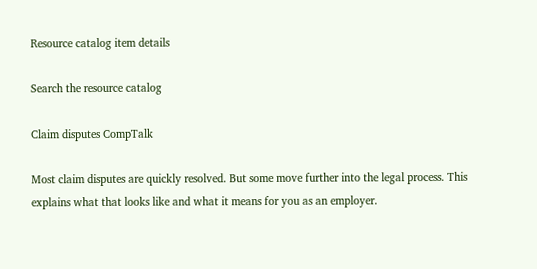Resource catalog item details

Search the resource catalog

Claim disputes CompTalk

Most claim disputes are quickly resolved. But some move further into the legal process. This explains what that looks like and what it means for you as an employer.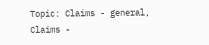Topic: Claims - general, Claims -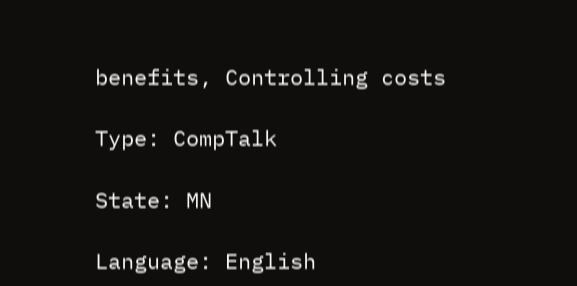benefits, Controlling costs

Type: CompTalk

State: MN

Language: English